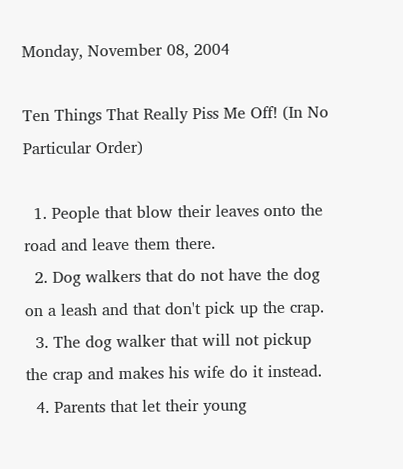Monday, November 08, 2004

Ten Things That Really Piss Me Off! (In No Particular Order)

  1. People that blow their leaves onto the road and leave them there.
  2. Dog walkers that do not have the dog on a leash and that don't pick up the crap.
  3. The dog walker that will not pickup the crap and makes his wife do it instead.
  4. Parents that let their young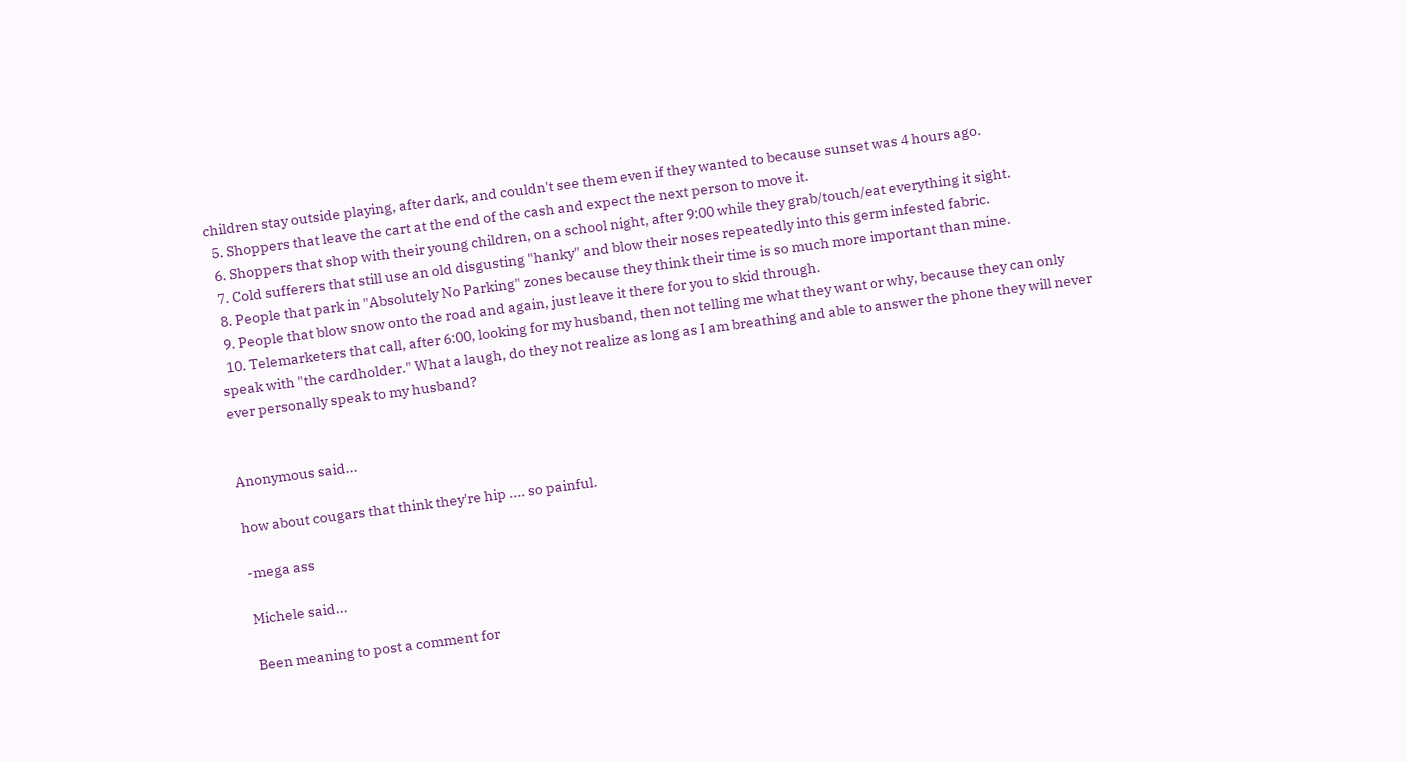children stay outside playing, after dark, and couldn't see them even if they wanted to because sunset was 4 hours ago.
  5. Shoppers that leave the cart at the end of the cash and expect the next person to move it.
  6. Shoppers that shop with their young children, on a school night, after 9:00 while they grab/touch/eat everything it sight.
  7. Cold sufferers that still use an old disgusting "hanky" and blow their noses repeatedly into this germ infested fabric.
  8. People that park in "Absolutely No Parking" zones because they think their time is so much more important than mine.
  9. People that blow snow onto the road and again, just leave it there for you to skid through.
  10. Telemarketers that call, after 6:00, looking for my husband, then not telling me what they want or why, because they can only speak with "the cardholder." What a laugh, do they not realize as long as I am breathing and able to answer the phone they will never ever personally speak to my husband?


Anonymous said...

how about cougars that think they're hip .... so painful.

-mega ass

Michele said...

Been meaning to post a comment for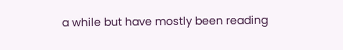a while but have mostly been reading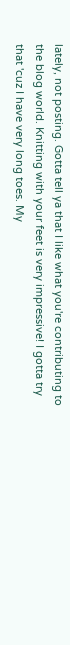lately, not posting. Gotta tell ya that I like what you're contributing to the blog world. Knitting with your feet is very impressive! I gotta try that 'cuz I have very long toes. My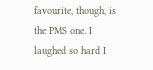favourite, though, is the PMS one. I laughed so hard I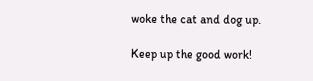woke the cat and dog up.

Keep up the good work!